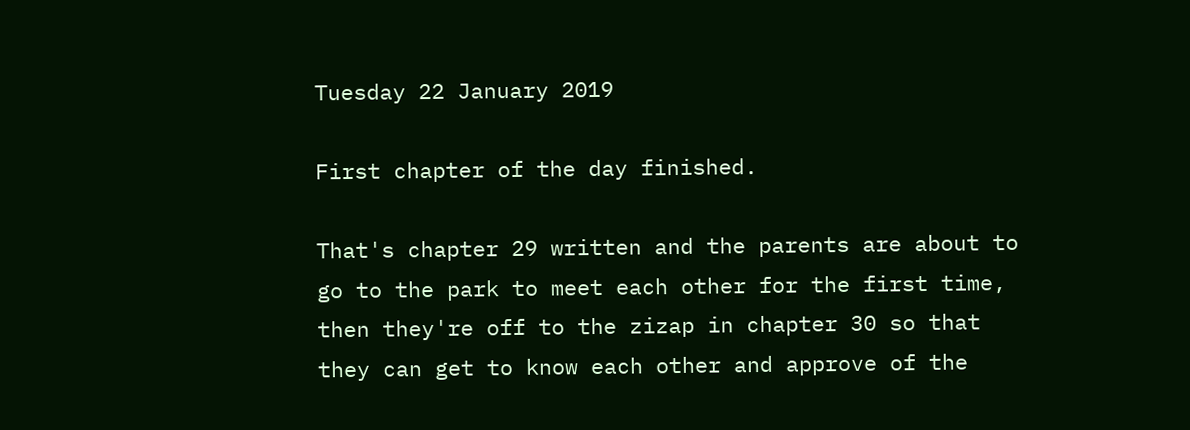Tuesday 22 January 2019

First chapter of the day finished.

That's chapter 29 written and the parents are about to go to the park to meet each other for the first time, then they're off to the zizap in chapter 30 so that they can get to know each other and approve of the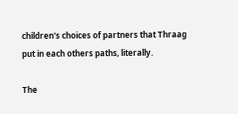children's choices of partners that Thraag put in each others paths, literally.

The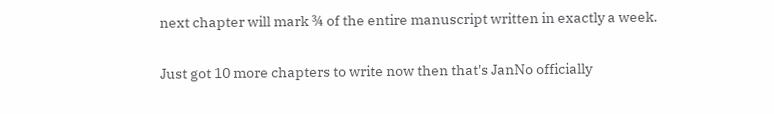next chapter will mark ¾ of the entire manuscript written in exactly a week.

Just got 10 more chapters to write now then that's JanNo officially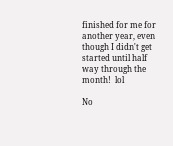finished for me for another year, even though I didn't get started until half way through the month!  lol

No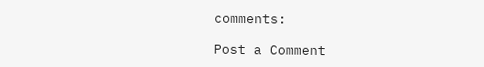comments:

Post a Comment